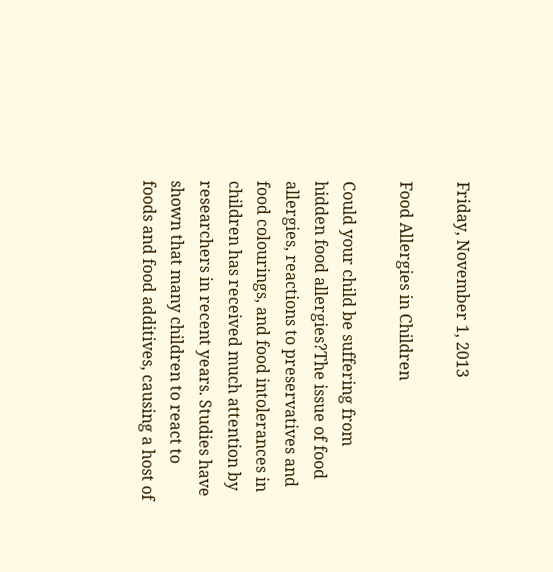Friday, November 1, 2013

Food Allergies in Children

Could your child be suffering from hidden food allergies?The issue of food allergies, reactions to preservatives and food colourings, and food intolerances in children has received much attention by researchers in recent years. Studies have shown that many children to react to foods and food additives, causing a host of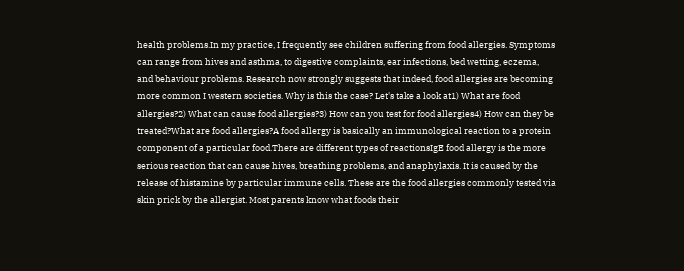health problems.In my practice, I frequently see children suffering from food allergies. Symptoms can range from hives and asthma, to digestive complaints, ear infections, bed wetting, eczema, and behaviour problems. Research now strongly suggests that indeed, food allergies are becoming more common I western societies. Why is this the case? Let's take a look at1) What are food allergies?2) What can cause food allergies?3) How can you test for food allergies4) How can they be treated?What are food allergies?A food allergy is basically an immunological reaction to a protein component of a particular food.There are different types of reactionsIgE food allergy is the more serious reaction that can cause hives, breathing problems, and anaphylaxis. It is caused by the release of histamine by particular immune cells. These are the food allergies commonly tested via skin prick by the allergist. Most parents know what foods their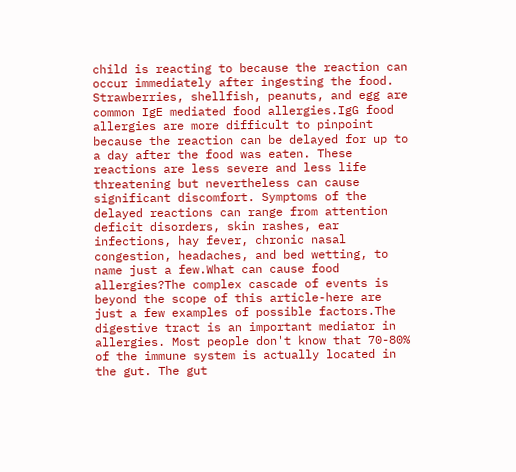child is reacting to because the reaction can occur immediately after ingesting the food. Strawberries, shellfish, peanuts, and egg are common IgE mediated food allergies.IgG food allergies are more difficult to pinpoint because the reaction can be delayed for up to a day after the food was eaten. These reactions are less severe and less life threatening but nevertheless can cause significant discomfort. Symptoms of the delayed reactions can range from attention deficit disorders, skin rashes, ear infections, hay fever, chronic nasal congestion, headaches, and bed wetting, to name just a few.What can cause food allergies?The complex cascade of events is beyond the scope of this article-here are just a few examples of possible factors.The digestive tract is an important mediator in allergies. Most people don't know that 70-80% of the immune system is actually located in the gut. The gut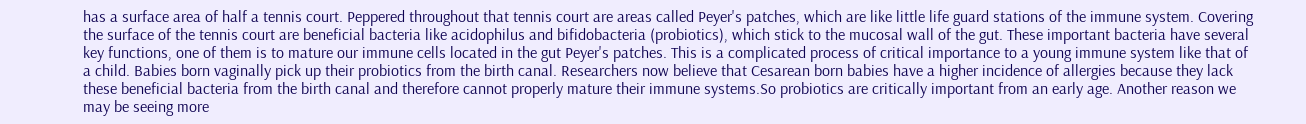has a surface area of half a tennis court. Peppered throughout that tennis court are areas called Peyer's patches, which are like little life guard stations of the immune system. Covering the surface of the tennis court are beneficial bacteria like acidophilus and bifidobacteria (probiotics), which stick to the mucosal wall of the gut. These important bacteria have several key functions, one of them is to mature our immune cells located in the gut Peyer's patches. This is a complicated process of critical importance to a young immune system like that of a child. Babies born vaginally pick up their probiotics from the birth canal. Researchers now believe that Cesarean born babies have a higher incidence of allergies because they lack these beneficial bacteria from the birth canal and therefore cannot properly mature their immune systems.So probiotics are critically important from an early age. Another reason we may be seeing more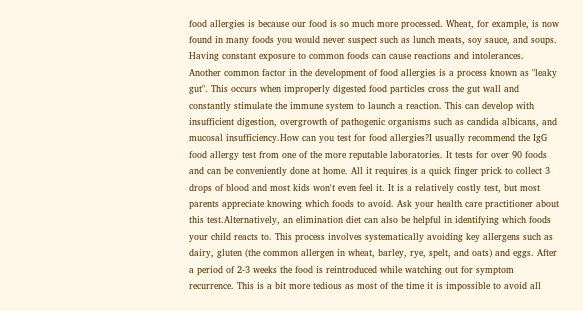food allergies is because our food is so much more processed. Wheat, for example, is now found in many foods you would never suspect such as lunch meats, soy sauce, and soups. Having constant exposure to common foods can cause reactions and intolerances.
Another common factor in the development of food allergies is a process known as "leaky gut". This occurs when improperly digested food particles cross the gut wall and constantly stimulate the immune system to launch a reaction. This can develop with insufficient digestion, overgrowth of pathogenic organisms such as candida albicans, and mucosal insufficiency.How can you test for food allergies?I usually recommend the IgG food allergy test from one of the more reputable laboratories. It tests for over 90 foods and can be conveniently done at home. All it requires is a quick finger prick to collect 3 drops of blood and most kids won't even feel it. It is a relatively costly test, but most parents appreciate knowing which foods to avoid. Ask your health care practitioner about this test.Alternatively, an elimination diet can also be helpful in identifying which foods your child reacts to. This process involves systematically avoiding key allergens such as dairy, gluten (the common allergen in wheat, barley, rye, spelt, and oats) and eggs. After a period of 2-3 weeks the food is reintroduced while watching out for symptom recurrence. This is a bit more tedious as most of the time it is impossible to avoid all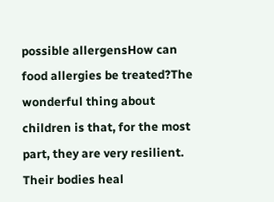possible allergensHow can food allergies be treated?The wonderful thing about children is that, for the most part, they are very resilient. Their bodies heal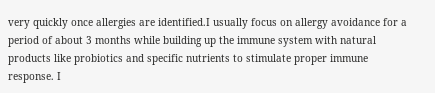very quickly once allergies are identified.I usually focus on allergy avoidance for a period of about 3 months while building up the immune system with natural products like probiotics and specific nutrients to stimulate proper immune response. I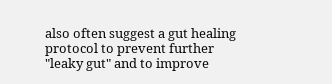also often suggest a gut healing protocol to prevent further "leaky gut" and to improve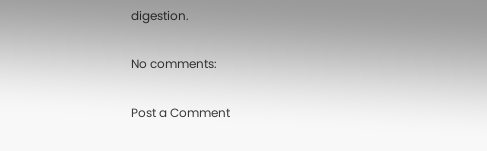digestion.

No comments:

Post a Comment